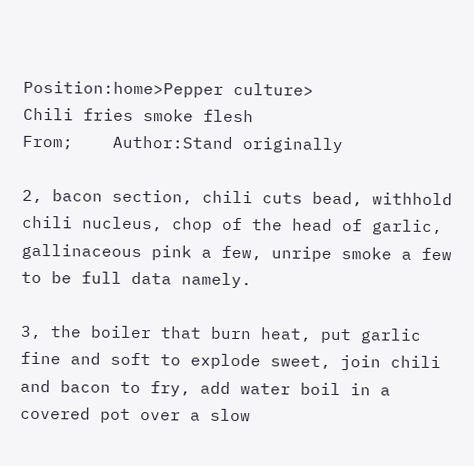Position:home>Pepper culture>
Chili fries smoke flesh
From;    Author:Stand originally

2, bacon section, chili cuts bead, withhold chili nucleus, chop of the head of garlic, gallinaceous pink a few, unripe smoke a few to be full data namely.

3, the boiler that burn heat, put garlic fine and soft to explode sweet, join chili and bacon to fry, add water boil in a covered pot over a slow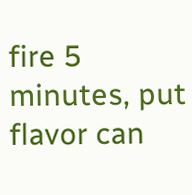fire 5 minutes, put flavor can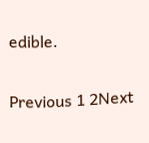edible.

Previous 1 2Next